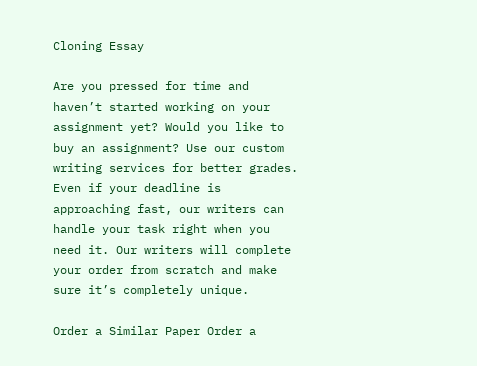Cloning Essay

Are you pressed for time and haven’t started working on your assignment yet? Would you like to buy an assignment? Use our custom writing services for better grades. Even if your deadline is approaching fast, our writers can handle your task right when you need it. Our writers will complete your order from scratch and make sure it’s completely unique.

Order a Similar Paper Order a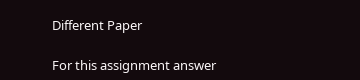Different Paper

For this assignment answer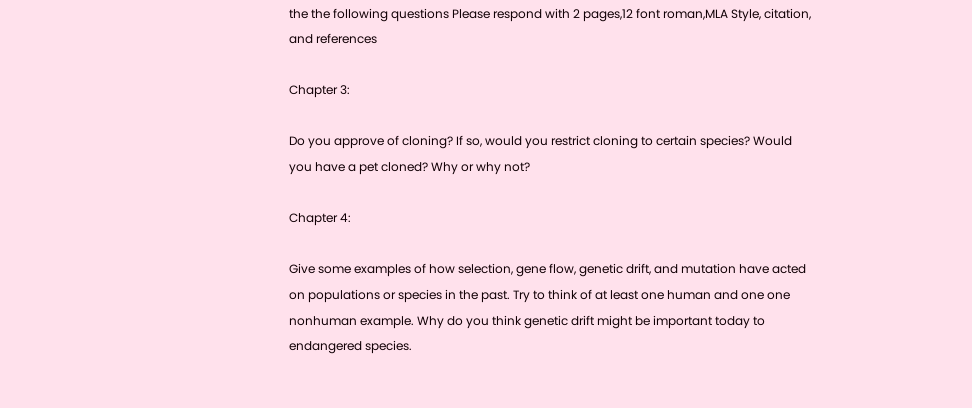the the following questions Please respond with 2 pages,12 font roman,MLA Style, citation, and references

Chapter 3:

Do you approve of cloning? If so, would you restrict cloning to certain species? Would you have a pet cloned? Why or why not?

Chapter 4:

Give some examples of how selection, gene flow, genetic drift, and mutation have acted on populations or species in the past. Try to think of at least one human and one one nonhuman example. Why do you think genetic drift might be important today to endangered species.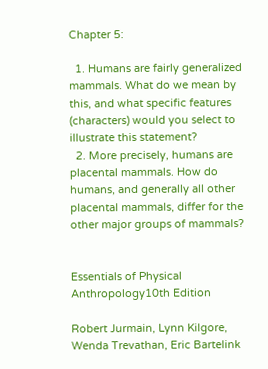Chapter 5:

  1. Humans are fairly generalized mammals. What do we mean by this, and what specific features (characters) would you select to illustrate this statement?
  2. More precisely, humans are placental mammals. How do humans, and generally all other placental mammals, differ for the other major groups of mammals?


Essentials of Physical Anthropology10th Edition

Robert Jurmain, Lynn Kilgore, Wenda Trevathan, Eric Bartelink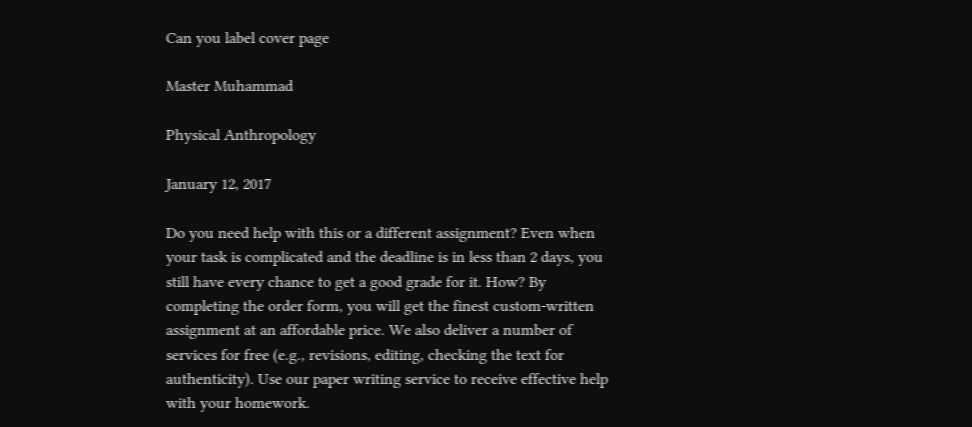Can you label cover page

Master Muhammad

Physical Anthropology

January 12, 2017

Do you need help with this or a different assignment? Even when your task is complicated and the deadline is in less than 2 days, you still have every chance to get a good grade for it. How? By completing the order form, you will get the finest custom-written assignment at an affordable price. We also deliver a number of services for free (e.g., revisions, editing, checking the text for authenticity). Use our paper writing service to receive effective help with your homework.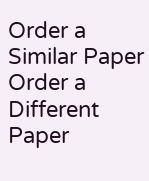Order a Similar Paper Order a Different Paper